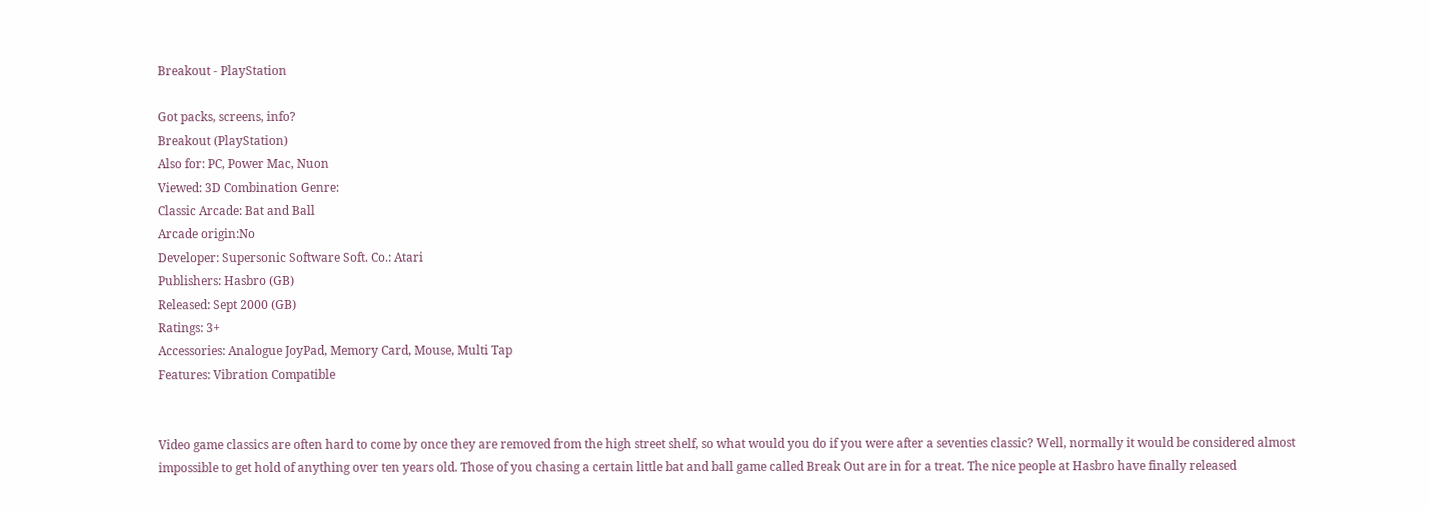Breakout - PlayStation

Got packs, screens, info?
Breakout (PlayStation)
Also for: PC, Power Mac, Nuon
Viewed: 3D Combination Genre:
Classic Arcade: Bat and Ball
Arcade origin:No
Developer: Supersonic Software Soft. Co.: Atari
Publishers: Hasbro (GB)
Released: Sept 2000 (GB)
Ratings: 3+
Accessories: Analogue JoyPad, Memory Card, Mouse, Multi Tap
Features: Vibration Compatible


Video game classics are often hard to come by once they are removed from the high street shelf, so what would you do if you were after a seventies classic? Well, normally it would be considered almost impossible to get hold of anything over ten years old. Those of you chasing a certain little bat and ball game called Break Out are in for a treat. The nice people at Hasbro have finally released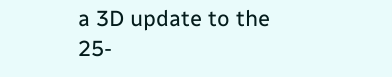a 3D update to the 25-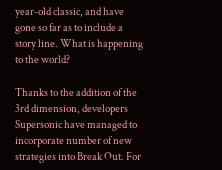year-old classic, and have gone so far as to include a story line. What is happening to the world?

Thanks to the addition of the 3rd dimension, developers Supersonic have managed to incorporate number of new strategies into Break Out. For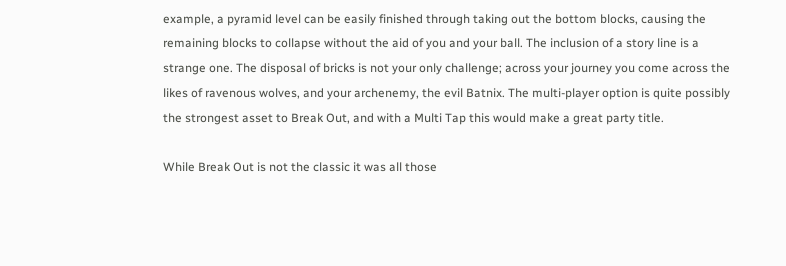example, a pyramid level can be easily finished through taking out the bottom blocks, causing the remaining blocks to collapse without the aid of you and your ball. The inclusion of a story line is a strange one. The disposal of bricks is not your only challenge; across your journey you come across the likes of ravenous wolves, and your archenemy, the evil Batnix. The multi-player option is quite possibly the strongest asset to Break Out, and with a Multi Tap this would make a great party title.

While Break Out is not the classic it was all those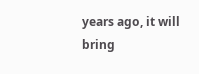years ago, it will bring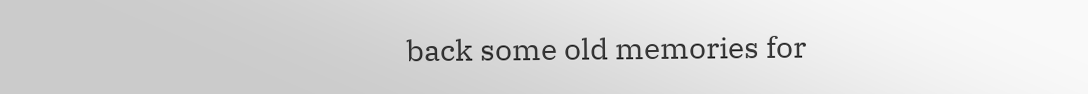back some old memories for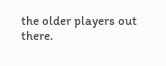the older players out there.